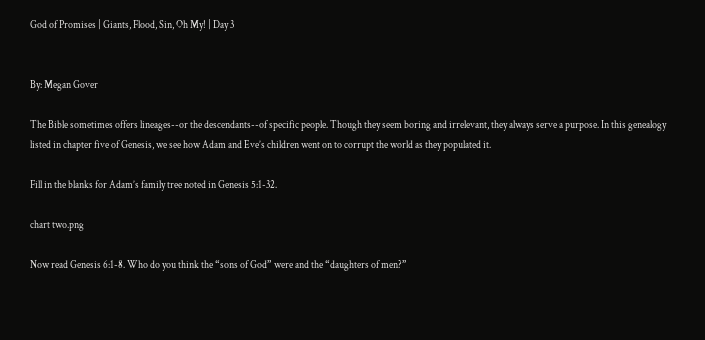God of Promises | Giants, Flood, Sin, Oh My! | Day 3


By: Megan Gover

The Bible sometimes offers lineages--or the descendants--of specific people. Though they seem boring and irrelevant, they always serve a purpose. In this genealogy listed in chapter five of Genesis, we see how Adam and Eve’s children went on to corrupt the world as they populated it.

Fill in the blanks for Adam’s family tree noted in Genesis 5:1-32.

chart two.png

Now read Genesis 6:1-8. Who do you think the “sons of God” were and the “daughters of men?”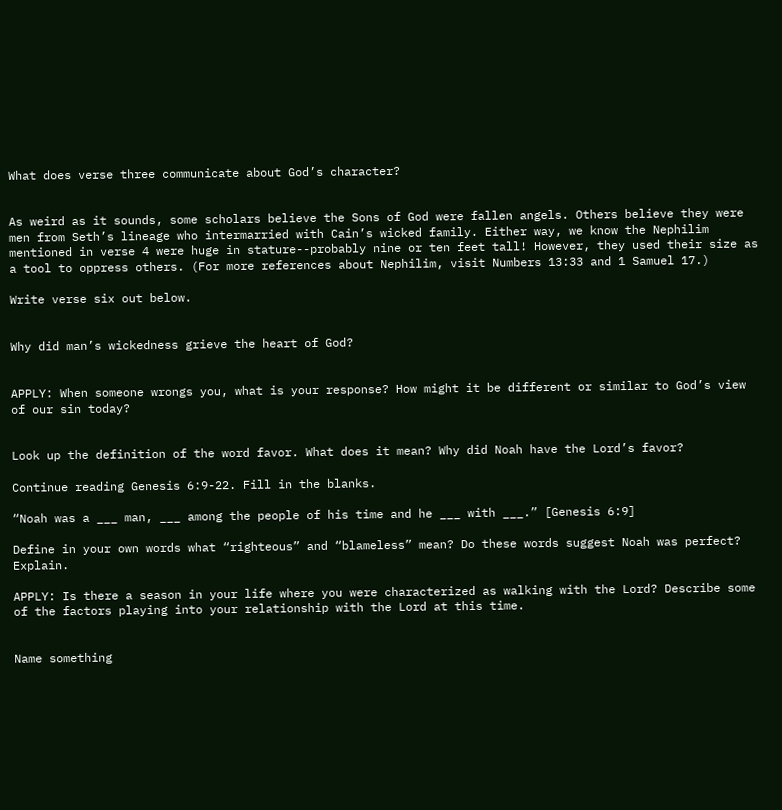What does verse three communicate about God’s character?


As weird as it sounds, some scholars believe the Sons of God were fallen angels. Others believe they were men from Seth’s lineage who intermarried with Cain’s wicked family. Either way, we know the Nephilim mentioned in verse 4 were huge in stature--probably nine or ten feet tall! However, they used their size as a tool to oppress others. (For more references about Nephilim, visit Numbers 13:33 and 1 Samuel 17.)

Write verse six out below.


Why did man’s wickedness grieve the heart of God?


APPLY: When someone wrongs you, what is your response? How might it be different or similar to God’s view of our sin today?


Look up the definition of the word favor. What does it mean? Why did Noah have the Lord’s favor?

Continue reading Genesis 6:9-22. Fill in the blanks.

“Noah was a ___ man, ___ among the people of his time and he ___ with ___.” [Genesis 6:9]

Define in your own words what “righteous” and “blameless” mean? Do these words suggest Noah was perfect? Explain.

APPLY: Is there a season in your life where you were characterized as walking with the Lord? Describe some of the factors playing into your relationship with the Lord at this time.


Name something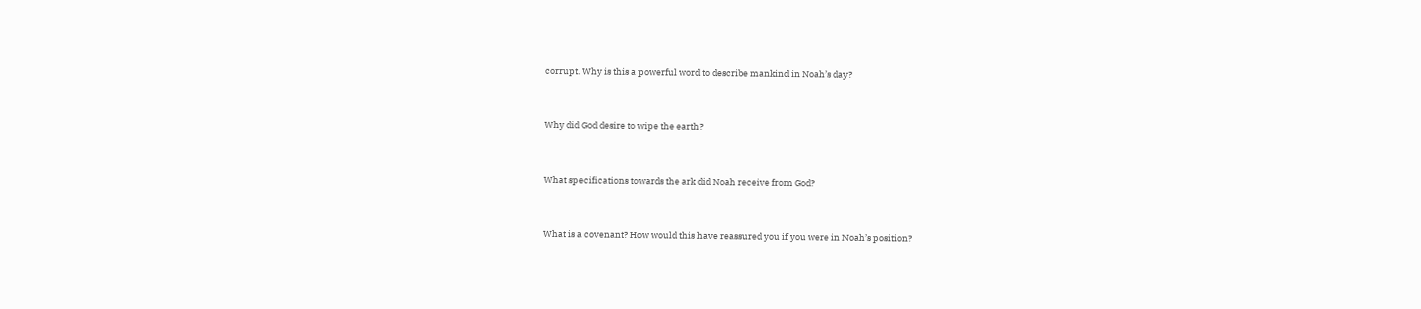corrupt. Why is this a powerful word to describe mankind in Noah’s day?


Why did God desire to wipe the earth?


What specifications towards the ark did Noah receive from God?


What is a covenant? How would this have reassured you if you were in Noah’s position?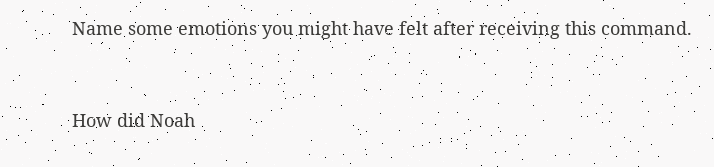Name some emotions you might have felt after receiving this command.


How did Noah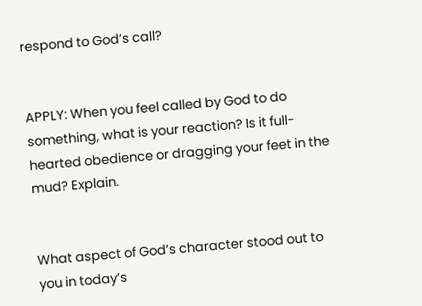respond to God’s call?


APPLY: When you feel called by God to do something, what is your reaction? Is it full-hearted obedience or dragging your feet in the mud? Explain.


What aspect of God’s character stood out to you in today’s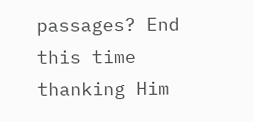passages? End this time thanking Him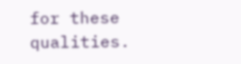for these qualities.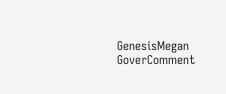GenesisMegan GoverComment